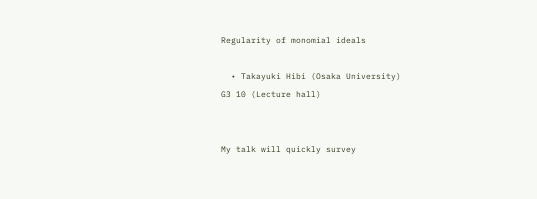Regularity of monomial ideals

  • Takayuki Hibi (Osaka University)
G3 10 (Lecture hall)


My talk will quickly survey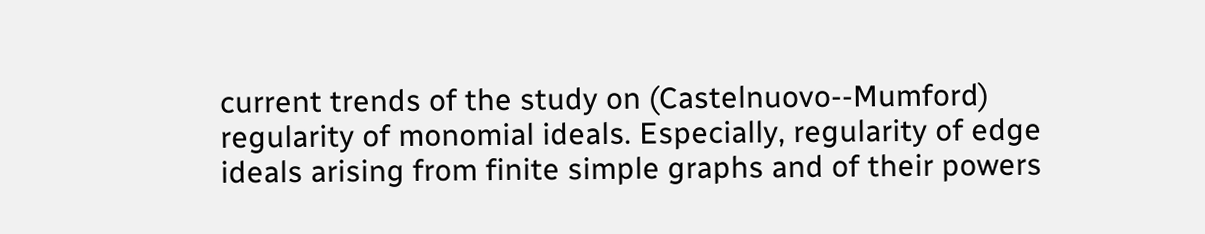current trends of the study on (Castelnuovo--Mumford) regularity of monomial ideals. Especially, regularity of edge ideals arising from finite simple graphs and of their powers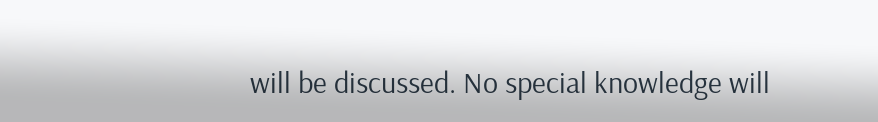will be discussed. No special knowledge will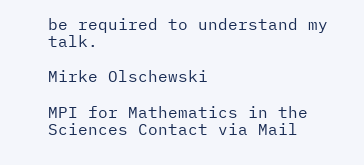be required to understand my talk.

Mirke Olschewski

MPI for Mathematics in the Sciences Contact via Mail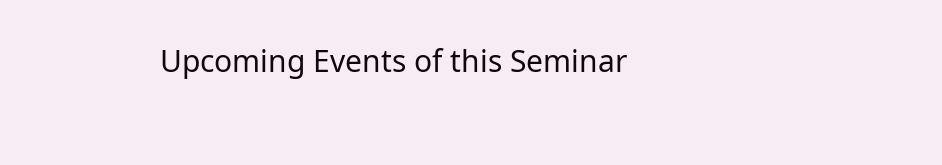Upcoming Events of this Seminar